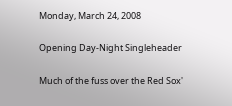Monday, March 24, 2008

Opening Day-Night Singleheader

Much of the fuss over the Red Sox'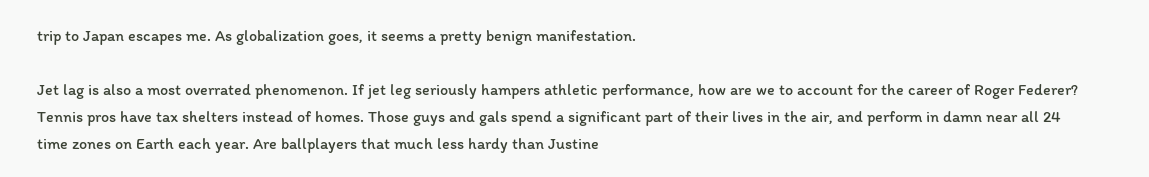trip to Japan escapes me. As globalization goes, it seems a pretty benign manifestation.

Jet lag is also a most overrated phenomenon. If jet leg seriously hampers athletic performance, how are we to account for the career of Roger Federer? Tennis pros have tax shelters instead of homes. Those guys and gals spend a significant part of their lives in the air, and perform in damn near all 24 time zones on Earth each year. Are ballplayers that much less hardy than Justine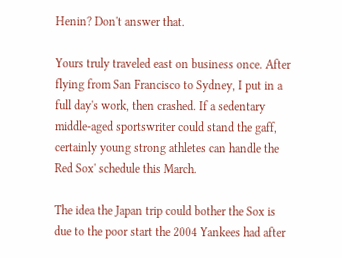Henin? Don't answer that.

Yours truly traveled east on business once. After flying from San Francisco to Sydney, I put in a full day's work, then crashed. If a sedentary middle-aged sportswriter could stand the gaff, certainly young strong athletes can handle the Red Sox' schedule this March.

The idea the Japan trip could bother the Sox is due to the poor start the 2004 Yankees had after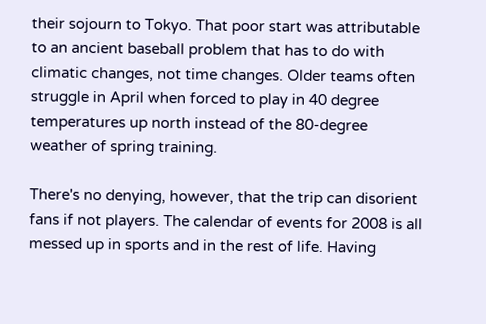their sojourn to Tokyo. That poor start was attributable to an ancient baseball problem that has to do with climatic changes, not time changes. Older teams often struggle in April when forced to play in 40 degree temperatures up north instead of the 80-degree weather of spring training.

There's no denying, however, that the trip can disorient fans if not players. The calendar of events for 2008 is all messed up in sports and in the rest of life. Having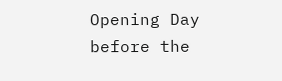Opening Day before the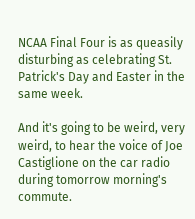NCAA Final Four is as queasily disturbing as celebrating St. Patrick's Day and Easter in the same week.

And it's going to be weird, very weird, to hear the voice of Joe Castiglione on the car radio during tomorrow morning's commute.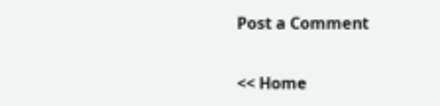Post a Comment

<< Home